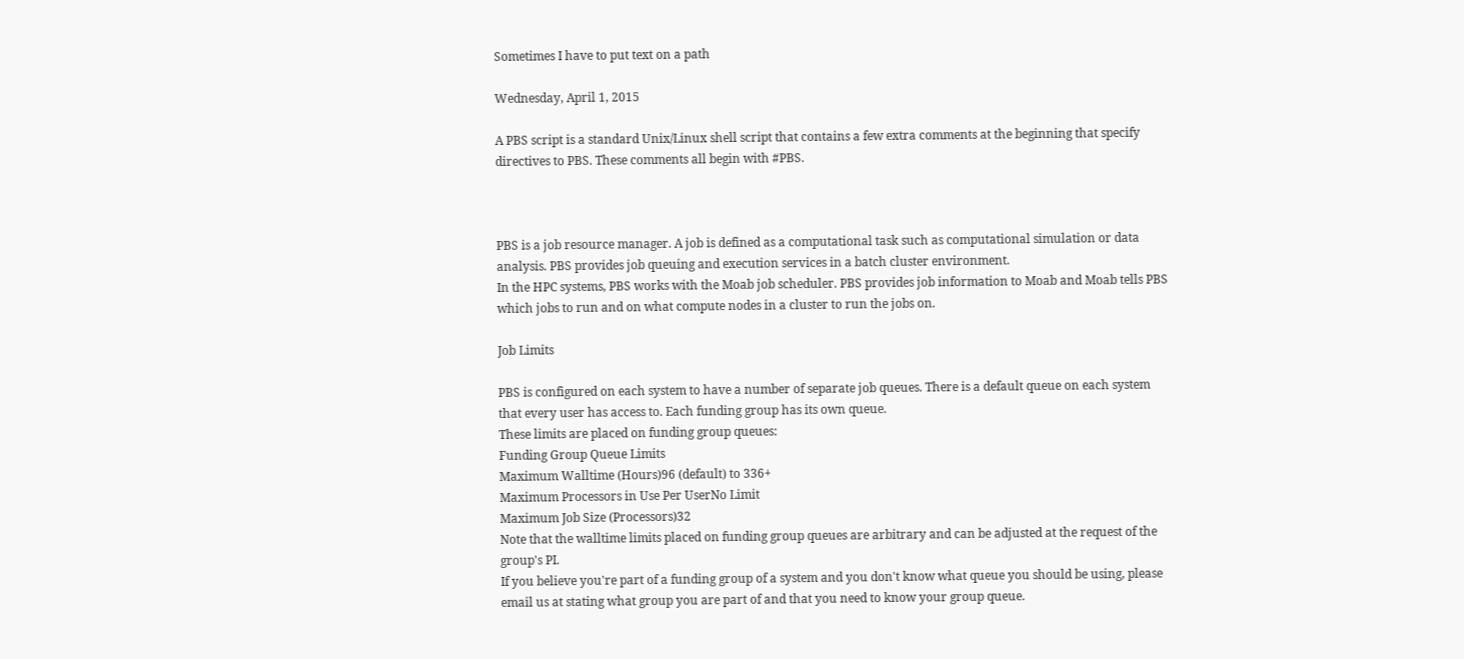Sometimes I have to put text on a path

Wednesday, April 1, 2015

A PBS script is a standard Unix/Linux shell script that contains a few extra comments at the beginning that specify directives to PBS. These comments all begin with #PBS.



PBS is a job resource manager. A job is defined as a computational task such as computational simulation or data analysis. PBS provides job queuing and execution services in a batch cluster environment.
In the HPC systems, PBS works with the Moab job scheduler. PBS provides job information to Moab and Moab tells PBS which jobs to run and on what compute nodes in a cluster to run the jobs on.

Job Limits

PBS is configured on each system to have a number of separate job queues. There is a default queue on each system that every user has access to. Each funding group has its own queue.
These limits are placed on funding group queues:
Funding Group Queue Limits
Maximum Walltime (Hours)96 (default) to 336+
Maximum Processors in Use Per UserNo Limit
Maximum Job Size (Processors)32
Note that the walltime limits placed on funding group queues are arbitrary and can be adjusted at the request of the group's PI.
If you believe you're part of a funding group of a system and you don't know what queue you should be using, please email us at stating what group you are part of and that you need to know your group queue.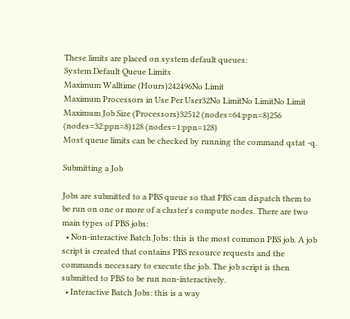These limits are placed on system default queues:
System Default Queue Limits
Maximum Walltime (Hours)242496No Limit
Maximum Processors in Use Per User32No LimitNo LimitNo Limit
Maximum Job Size (Processors)32512 (nodes=64:ppn=8)256 (nodes=32:ppn=8)128 (nodes=1:ppn=128)
Most queue limits can be checked by running the command qstat -q.

Submitting a Job

Jobs are submitted to a PBS queue so that PBS can dispatch them to be run on one or more of a cluster's compute nodes. There are two main types of PBS jobs:
  • Non-interactive Batch Jobs: this is the most common PBS job. A job script is created that contains PBS resource requests and the commands necessary to execute the job. The job script is then submitted to PBS to be run non-interactively.
  • Interactive Batch Jobs: this is a way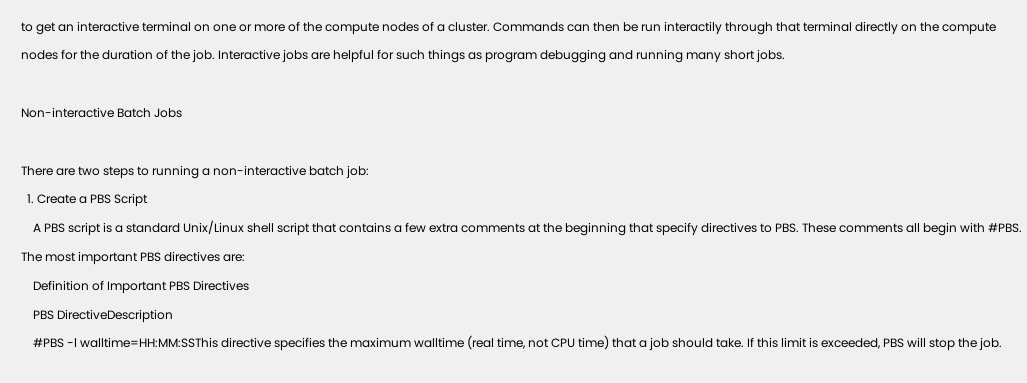to get an interactive terminal on one or more of the compute nodes of a cluster. Commands can then be run interactily through that terminal directly on the compute nodes for the duration of the job. Interactive jobs are helpful for such things as program debugging and running many short jobs.

Non-interactive Batch Jobs

There are two steps to running a non-interactive batch job:
  1. Create a PBS Script
    A PBS script is a standard Unix/Linux shell script that contains a few extra comments at the beginning that specify directives to PBS. These comments all begin with #PBS. The most important PBS directives are:
    Definition of Important PBS Directives
    PBS DirectiveDescription
    #PBS -l walltime=HH:MM:SSThis directive specifies the maximum walltime (real time, not CPU time) that a job should take. If this limit is exceeded, PBS will stop the job.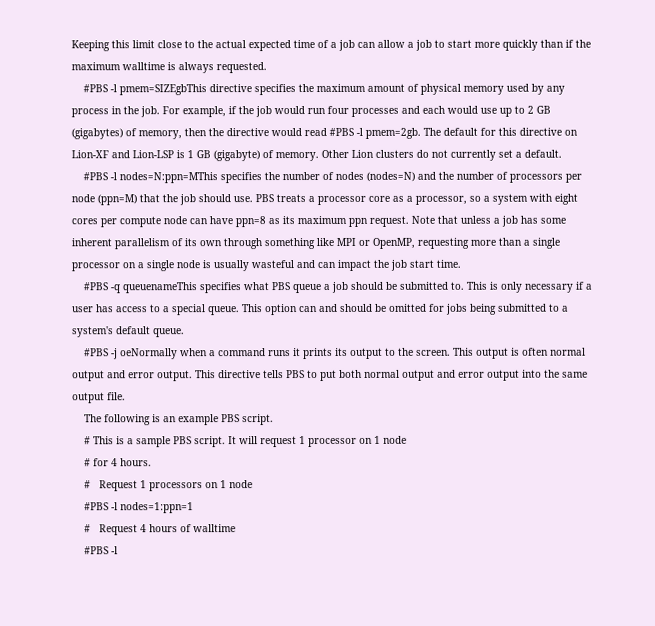Keeping this limit close to the actual expected time of a job can allow a job to start more quickly than if the maximum walltime is always requested.
    #PBS -l pmem=SIZEgbThis directive specifies the maximum amount of physical memory used by any process in the job. For example, if the job would run four processes and each would use up to 2 GB (gigabytes) of memory, then the directive would read #PBS -l pmem=2gb. The default for this directive on Lion-XF and Lion-LSP is 1 GB (gigabyte) of memory. Other Lion clusters do not currently set a default.
    #PBS -l nodes=N:ppn=MThis specifies the number of nodes (nodes=N) and the number of processors per node (ppn=M) that the job should use. PBS treats a processor core as a processor, so a system with eight cores per compute node can have ppn=8 as its maximum ppn request. Note that unless a job has some inherent parallelism of its own through something like MPI or OpenMP, requesting more than a single processor on a single node is usually wasteful and can impact the job start time.
    #PBS -q queuenameThis specifies what PBS queue a job should be submitted to. This is only necessary if a user has access to a special queue. This option can and should be omitted for jobs being submitted to a system's default queue.
    #PBS -j oeNormally when a command runs it prints its output to the screen. This output is often normal output and error output. This directive tells PBS to put both normal output and error output into the same output file.
    The following is an example PBS script.
    # This is a sample PBS script. It will request 1 processor on 1 node
    # for 4 hours.
    #   Request 1 processors on 1 node
    #PBS -l nodes=1:ppn=1
    #   Request 4 hours of walltime
    #PBS -l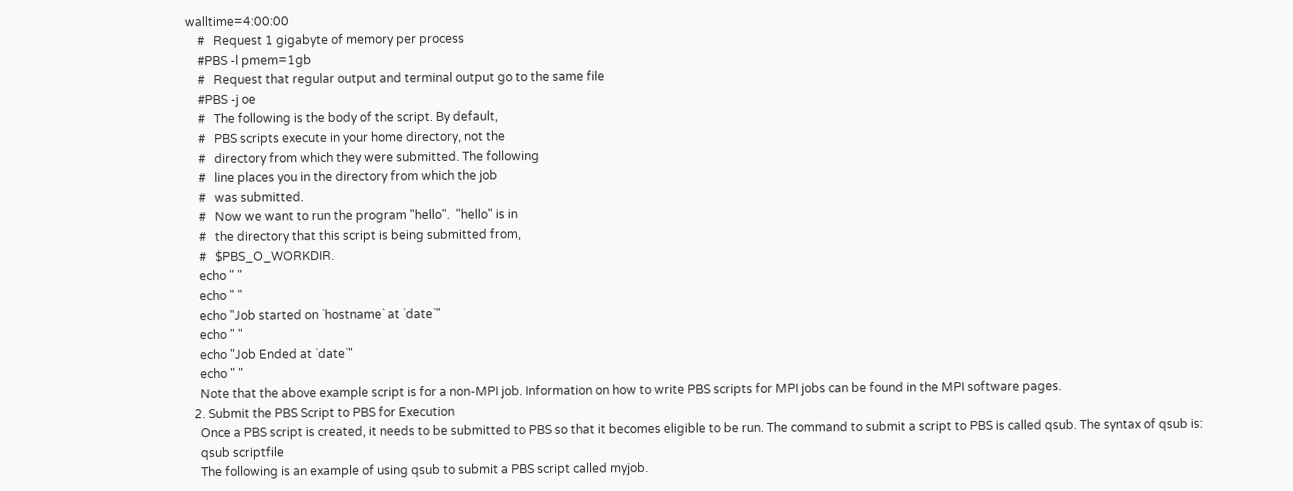walltime=4:00:00
    #   Request 1 gigabyte of memory per process
    #PBS -l pmem=1gb
    #   Request that regular output and terminal output go to the same file
    #PBS -j oe
    #   The following is the body of the script. By default,
    #   PBS scripts execute in your home directory, not the
    #   directory from which they were submitted. The following
    #   line places you in the directory from which the job
    #   was submitted.
    #   Now we want to run the program "hello".  "hello" is in
    #   the directory that this script is being submitted from,
    #   $PBS_O_WORKDIR.
    echo " "
    echo " "
    echo "Job started on `hostname` at `date`"
    echo " "
    echo "Job Ended at `date`"
    echo " "
    Note that the above example script is for a non-MPI job. Information on how to write PBS scripts for MPI jobs can be found in the MPI software pages.
  2. Submit the PBS Script to PBS for Execution
    Once a PBS script is created, it needs to be submitted to PBS so that it becomes eligible to be run. The command to submit a script to PBS is called qsub. The syntax of qsub is:
    qsub scriptfile
    The following is an example of using qsub to submit a PBS script called myjob.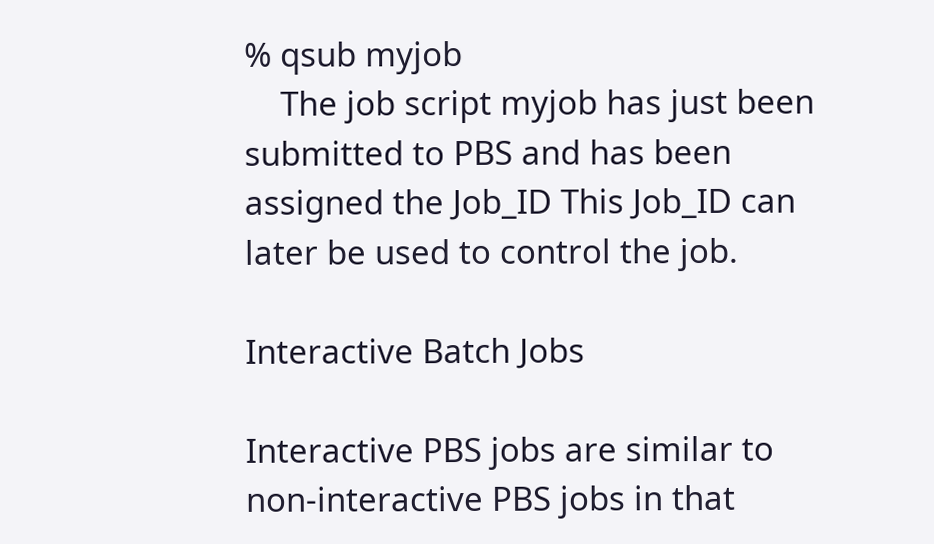% qsub myjob
    The job script myjob has just been submitted to PBS and has been assigned the Job_ID This Job_ID can later be used to control the job.

Interactive Batch Jobs

Interactive PBS jobs are similar to non-interactive PBS jobs in that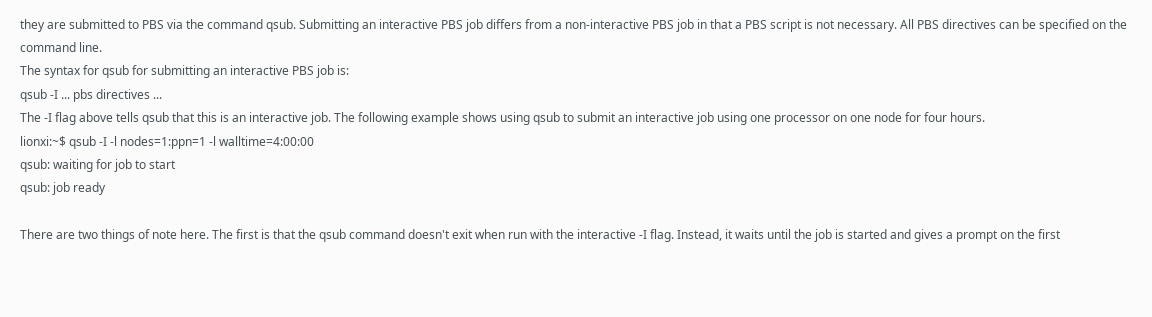they are submitted to PBS via the command qsub. Submitting an interactive PBS job differs from a non-interactive PBS job in that a PBS script is not necessary. All PBS directives can be specified on the command line.
The syntax for qsub for submitting an interactive PBS job is:
qsub -I ... pbs directives ...
The -I flag above tells qsub that this is an interactive job. The following example shows using qsub to submit an interactive job using one processor on one node for four hours.
lionxi:~$ qsub -I -l nodes=1:ppn=1 -l walltime=4:00:00
qsub: waiting for job to start
qsub: job ready

There are two things of note here. The first is that the qsub command doesn't exit when run with the interactive -I flag. Instead, it waits until the job is started and gives a prompt on the first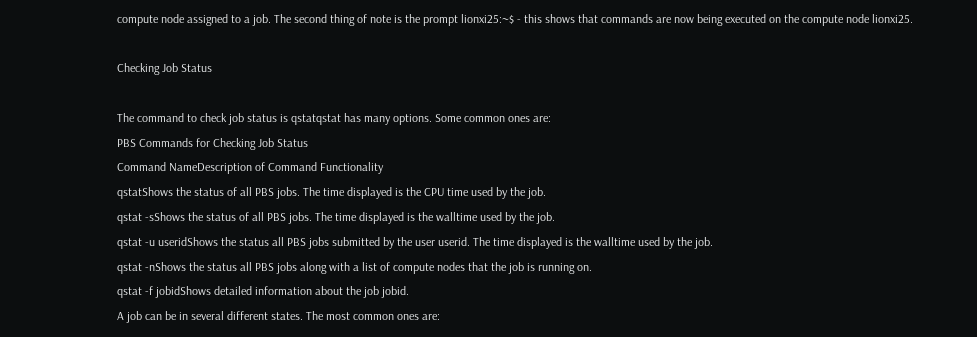compute node assigned to a job. The second thing of note is the prompt lionxi25:~$ - this shows that commands are now being executed on the compute node lionxi25.

Checking Job Status

The command to check job status is qstatqstat has many options. Some common ones are:
PBS Commands for Checking Job Status
Command NameDescription of Command Functionality
qstatShows the status of all PBS jobs. The time displayed is the CPU time used by the job.
qstat -sShows the status of all PBS jobs. The time displayed is the walltime used by the job.
qstat -u useridShows the status all PBS jobs submitted by the user userid. The time displayed is the walltime used by the job.
qstat -nShows the status all PBS jobs along with a list of compute nodes that the job is running on.
qstat -f jobidShows detailed information about the job jobid.
A job can be in several different states. The most common ones are: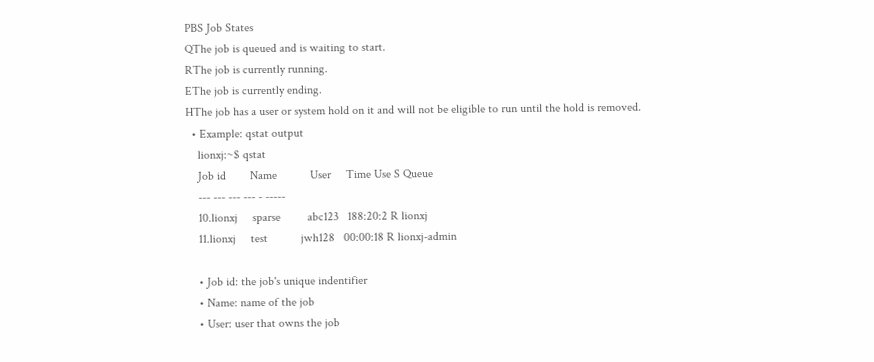PBS Job States
QThe job is queued and is waiting to start.
RThe job is currently running.
EThe job is currently ending.
HThe job has a user or system hold on it and will not be eligible to run until the hold is removed.
  • Example: qstat output
    lionxj:~$ qstat
    Job id        Name           User     Time Use S Queue
    --- --- --- --- - -----
    10.lionxj     sparse         abc123   188:20:2 R lionxj
    11.lionxj     test           jwh128   00:00:18 R lionxj-admin

    • Job id: the job's unique indentifier
    • Name: name of the job
    • User: user that owns the job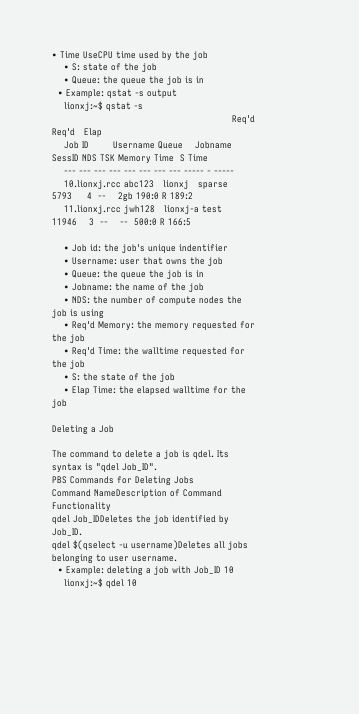• Time UseCPU time used by the job
    • S: state of the job
    • Queue: the queue the job is in
  • Example: qstat -s output
    lionxj:~$ qstat -s
                                                            Req'd  Req'd   Elap
    Job ID        Username Queue    Jobname  SessID NDS TSK Memory Time  S Time
    --- --- --- --- --- --- --- --- ----- - -----
    10.lionxj.rcc abc123   lionxj   sparse   5793     4  --    2gb 190:0 R 189:2
    11.lionxj.rcc jwh128   lionxj-a test     11946    3  --    --  500:0 R 166:5

    • Job id: the job's unique indentifier
    • Username: user that owns the job
    • Queue: the queue the job is in
    • Jobname: the name of the job
    • NDS: the number of compute nodes the job is using
    • Req'd Memory: the memory requested for the job
    • Req'd Time: the walltime requested for the job
    • S: the state of the job
    • Elap Time: the elapsed walltime for the job

Deleting a Job

The command to delete a job is qdel. Its syntax is "qdel Job_ID".
PBS Commands for Deleting Jobs
Command NameDescription of Command Functionality
qdel Job_IDDeletes the job identified by Job_ID.
qdel $(qselect -u username)Deletes all jobs belonging to user username.
  • Example: deleting a job with Job_ID 10
    lionxj:~$ qdel 10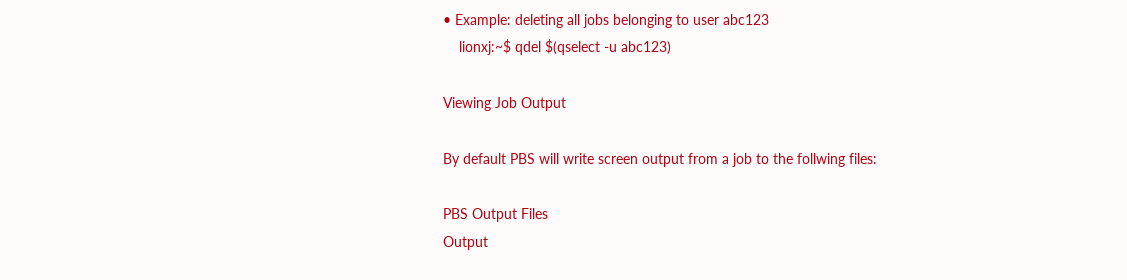• Example: deleting all jobs belonging to user abc123
    lionxj:~$ qdel $(qselect -u abc123)

Viewing Job Output

By default PBS will write screen output from a job to the follwing files:

PBS Output Files
Output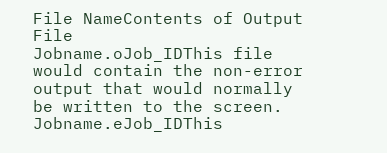File NameContents of Output File
Jobname.oJob_IDThis file would contain the non-error output that would normally be written to the screen.
Jobname.eJob_IDThis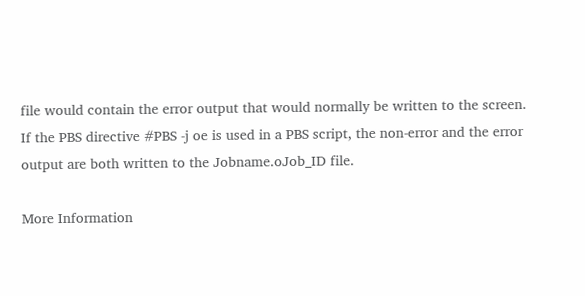file would contain the error output that would normally be written to the screen.
If the PBS directive #PBS -j oe is used in a PBS script, the non-error and the error output are both written to the Jobname.oJob_ID file.

More Information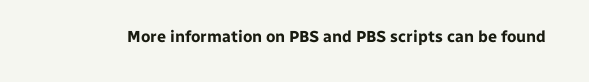More information on PBS and PBS scripts can be found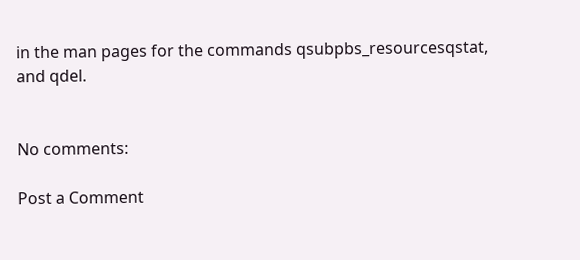in the man pages for the commands qsubpbs_resourcesqstat, and qdel.


No comments:

Post a Comment